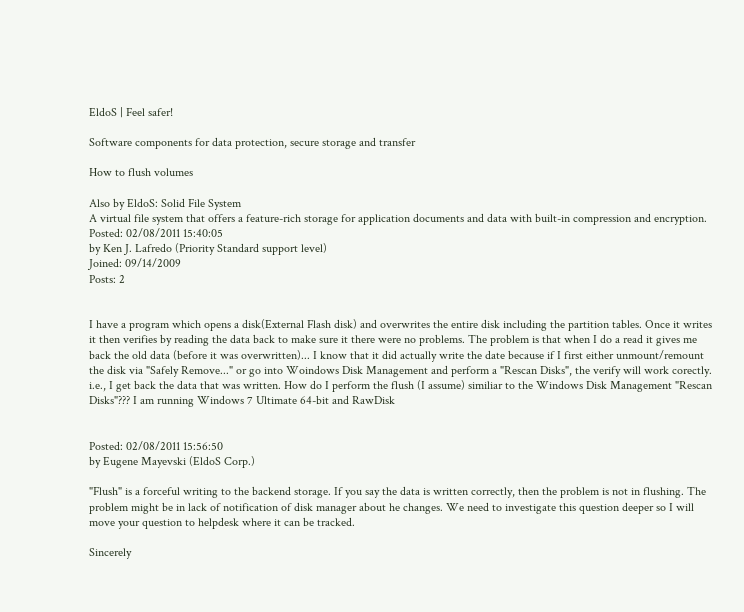EldoS | Feel safer!

Software components for data protection, secure storage and transfer

How to flush volumes

Also by EldoS: Solid File System
A virtual file system that offers a feature-rich storage for application documents and data with built-in compression and encryption.
Posted: 02/08/2011 15:40:05
by Ken J. Lafredo (Priority Standard support level)
Joined: 09/14/2009
Posts: 2


I have a program which opens a disk(External Flash disk) and overwrites the entire disk including the partition tables. Once it writes it then verifies by reading the data back to make sure it there were no problems. The problem is that when I do a read it gives me back the old data (before it was overwritten)... I know that it did actually write the date because if I first either unmount/remount the disk via "Safely Remove..." or go into Woindows Disk Management and perform a "Rescan Disks", the verify will work corectly. i.e., I get back the data that was written. How do I perform the flush (I assume) similiar to the Windows Disk Management "Rescan Disks"??? I am running Windows 7 Ultimate 64-bit and RawDisk


Posted: 02/08/2011 15:56:50
by Eugene Mayevski (EldoS Corp.)

"Flush" is a forceful writing to the backend storage. If you say the data is written correctly, then the problem is not in flushing. The problem might be in lack of notification of disk manager about he changes. We need to investigate this question deeper so I will move your question to helpdesk where it can be tracked.

Sincerely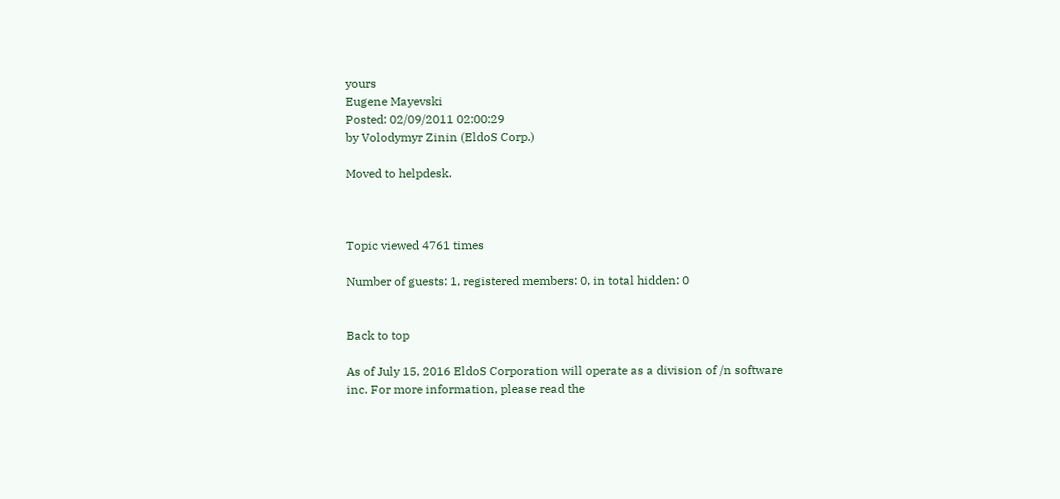yours
Eugene Mayevski
Posted: 02/09/2011 02:00:29
by Volodymyr Zinin (EldoS Corp.)

Moved to helpdesk.



Topic viewed 4761 times

Number of guests: 1, registered members: 0, in total hidden: 0


Back to top

As of July 15, 2016 EldoS Corporation will operate as a division of /n software inc. For more information, please read the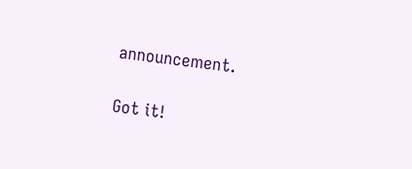announcement.

Got it!